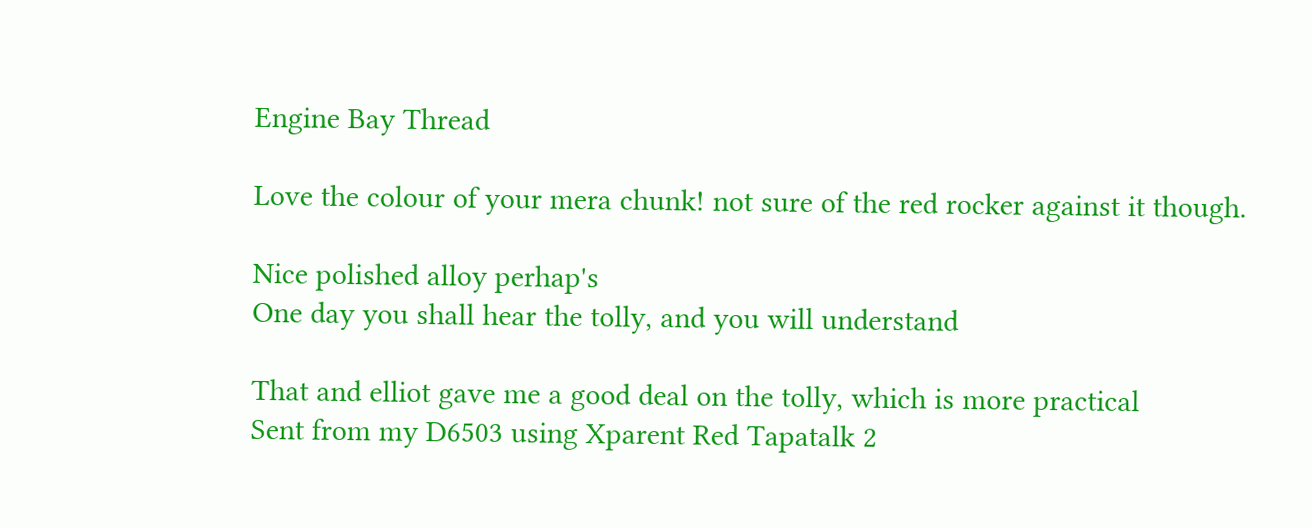Engine Bay Thread

Love the colour of your mera chunk! not sure of the red rocker against it though.

Nice polished alloy perhap's
One day you shall hear the tolly, and you will understand

That and elliot gave me a good deal on the tolly, which is more practical
Sent from my D6503 using Xparent Red Tapatalk 2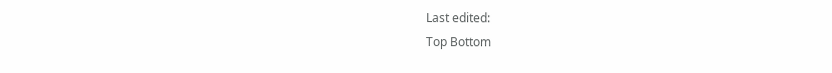Last edited:
Top Bottom